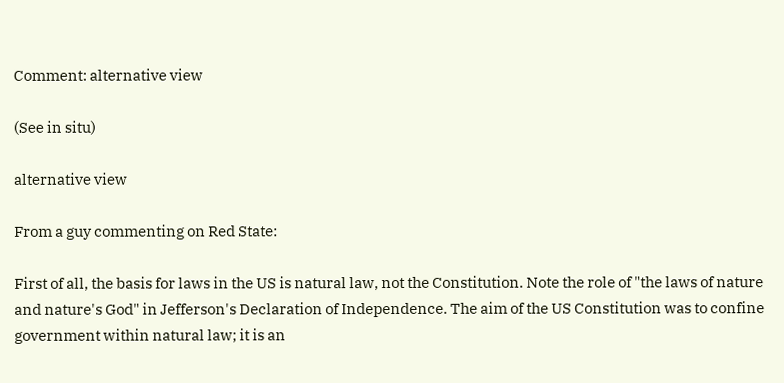Comment: alternative view

(See in situ)

alternative view

From a guy commenting on Red State:

First of all, the basis for laws in the US is natural law, not the Constitution. Note the role of "the laws of nature and nature's God" in Jefferson's Declaration of Independence. The aim of the US Constitution was to confine government within natural law; it is an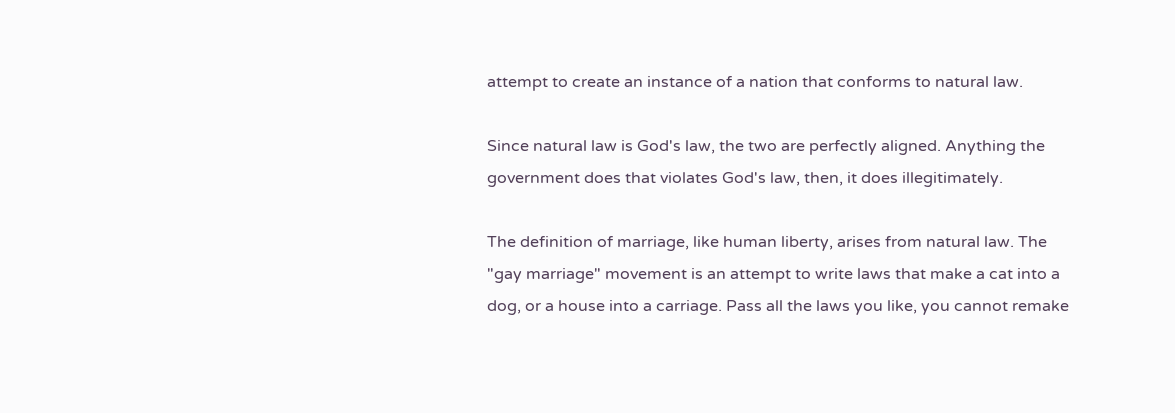attempt to create an instance of a nation that conforms to natural law.

Since natural law is God's law, the two are perfectly aligned. Anything the government does that violates God's law, then, it does illegitimately.

The definition of marriage, like human liberty, arises from natural law. The "gay marriage" movement is an attempt to write laws that make a cat into a dog, or a house into a carriage. Pass all the laws you like, you cannot remake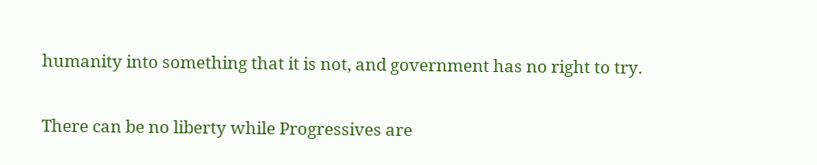humanity into something that it is not, and government has no right to try.

There can be no liberty while Progressives are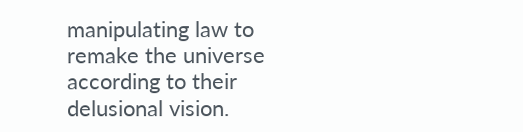manipulating law to remake the universe according to their delusional vision.